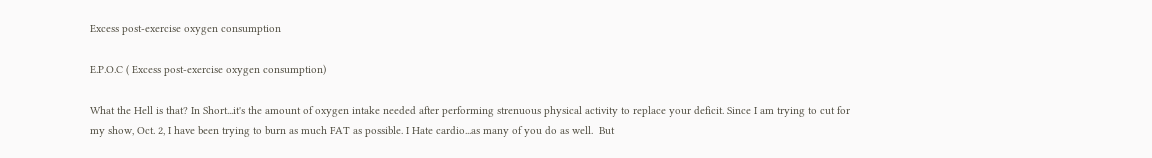Excess post-exercise oxygen consumption

E.P.O.C ( Excess post-exercise oxygen consumption)

What the Hell is that? In Short...it's the amount of oxygen intake needed after performing strenuous physical activity to replace your deficit. Since I am trying to cut for my show, Oct. 2, I have been trying to burn as much FAT as possible. I Hate cardio...as many of you do as well.  But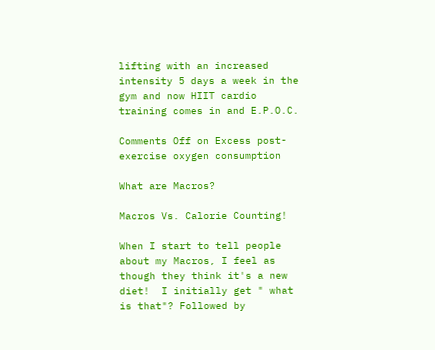lifting with an increased intensity 5 days a week in the gym and now HIIT cardio training comes in and E.P.O.C.

Comments Off on Excess post-exercise oxygen consumption

What are Macros?

Macros Vs. Calorie Counting!

When I start to tell people about my Macros, I feel as though they think it's a new diet!  I initially get " what is that"? Followed by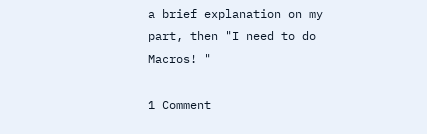a brief explanation on my part, then "I need to do Macros! "

1 Comment